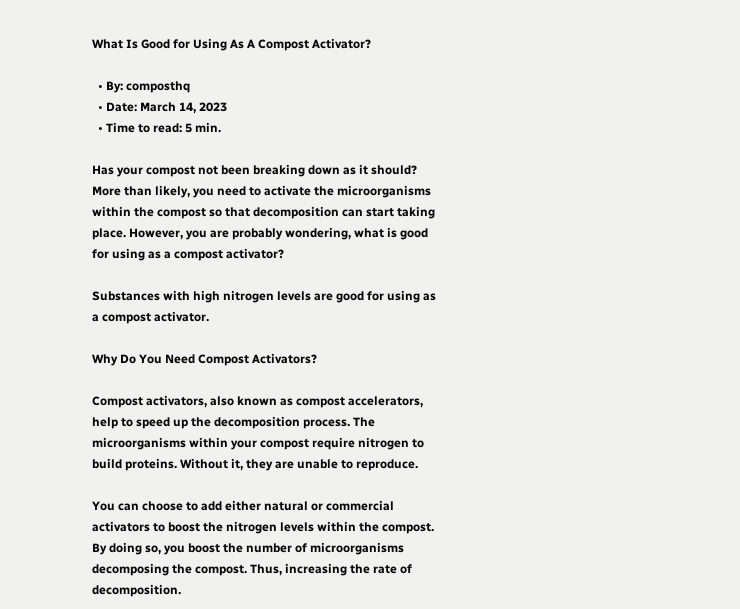What Is Good for Using As A Compost Activator?

  • By: composthq
  • Date: March 14, 2023
  • Time to read: 5 min.

Has your compost not been breaking down as it should? More than likely, you need to activate the microorganisms within the compost so that decomposition can start taking place. However, you are probably wondering, what is good for using as a compost activator?

Substances with high nitrogen levels are good for using as a compost activator.

Why Do You Need Compost Activators?

Compost activators, also known as compost accelerators, help to speed up the decomposition process. The microorganisms within your compost require nitrogen to build proteins. Without it, they are unable to reproduce.

You can choose to add either natural or commercial activators to boost the nitrogen levels within the compost. By doing so, you boost the number of microorganisms decomposing the compost. Thus, increasing the rate of decomposition.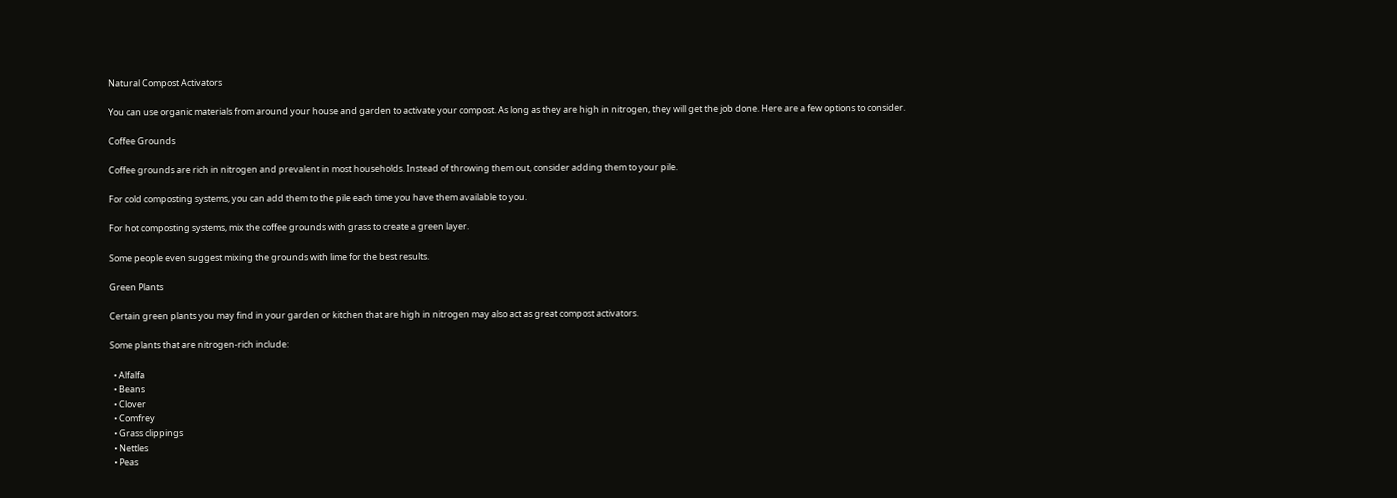Natural Compost Activators

You can use organic materials from around your house and garden to activate your compost. As long as they are high in nitrogen, they will get the job done. Here are a few options to consider.

Coffee Grounds

Coffee grounds are rich in nitrogen and prevalent in most households. Instead of throwing them out, consider adding them to your pile.

For cold composting systems, you can add them to the pile each time you have them available to you.

For hot composting systems, mix the coffee grounds with grass to create a green layer.

Some people even suggest mixing the grounds with lime for the best results.

Green Plants

Certain green plants you may find in your garden or kitchen that are high in nitrogen may also act as great compost activators.

Some plants that are nitrogen-rich include:

  • Alfalfa
  • Beans
  • Clover
  • Comfrey
  • Grass clippings
  • Nettles
  • Peas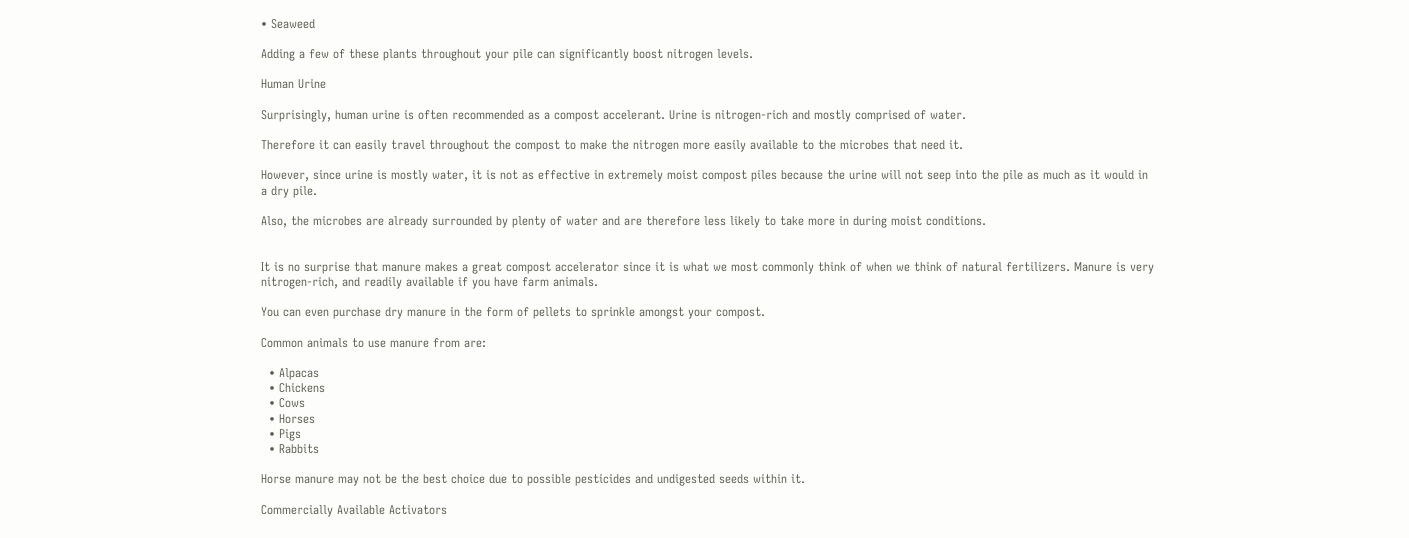• Seaweed

Adding a few of these plants throughout your pile can significantly boost nitrogen levels.

Human Urine

Surprisingly, human urine is often recommended as a compost accelerant. Urine is nitrogen-rich and mostly comprised of water.

Therefore it can easily travel throughout the compost to make the nitrogen more easily available to the microbes that need it.

However, since urine is mostly water, it is not as effective in extremely moist compost piles because the urine will not seep into the pile as much as it would in a dry pile.

Also, the microbes are already surrounded by plenty of water and are therefore less likely to take more in during moist conditions.


It is no surprise that manure makes a great compost accelerator since it is what we most commonly think of when we think of natural fertilizers. Manure is very nitrogen-rich, and readily available if you have farm animals.

You can even purchase dry manure in the form of pellets to sprinkle amongst your compost.

Common animals to use manure from are:

  • Alpacas
  • Chickens
  • Cows
  • Horses
  • Pigs
  • Rabbits

Horse manure may not be the best choice due to possible pesticides and undigested seeds within it.

Commercially Available Activators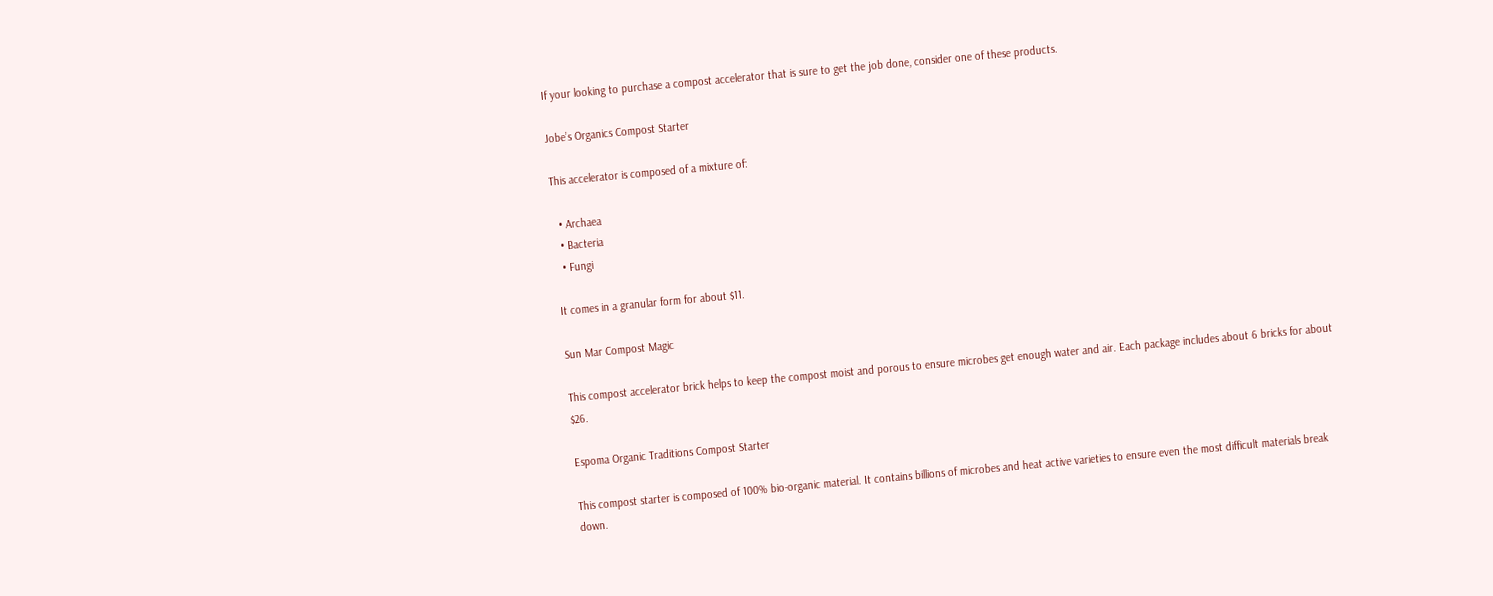If your looking to purchase a compost accelerator that is sure to get the job done, consider one of these products.

Jobe’s Organics Compost Starter

This accelerator is composed of a mixture of:

  • Archaea
  • Bacteria
  • Fungi

It comes in a granular form for about $11.

Sun Mar Compost Magic

This compost accelerator brick helps to keep the compost moist and porous to ensure microbes get enough water and air. Each package includes about 6 bricks for about $26.

Espoma Organic Traditions Compost Starter

This compost starter is composed of 100% bio-organic material. It contains billions of microbes and heat active varieties to ensure even the most difficult materials break down.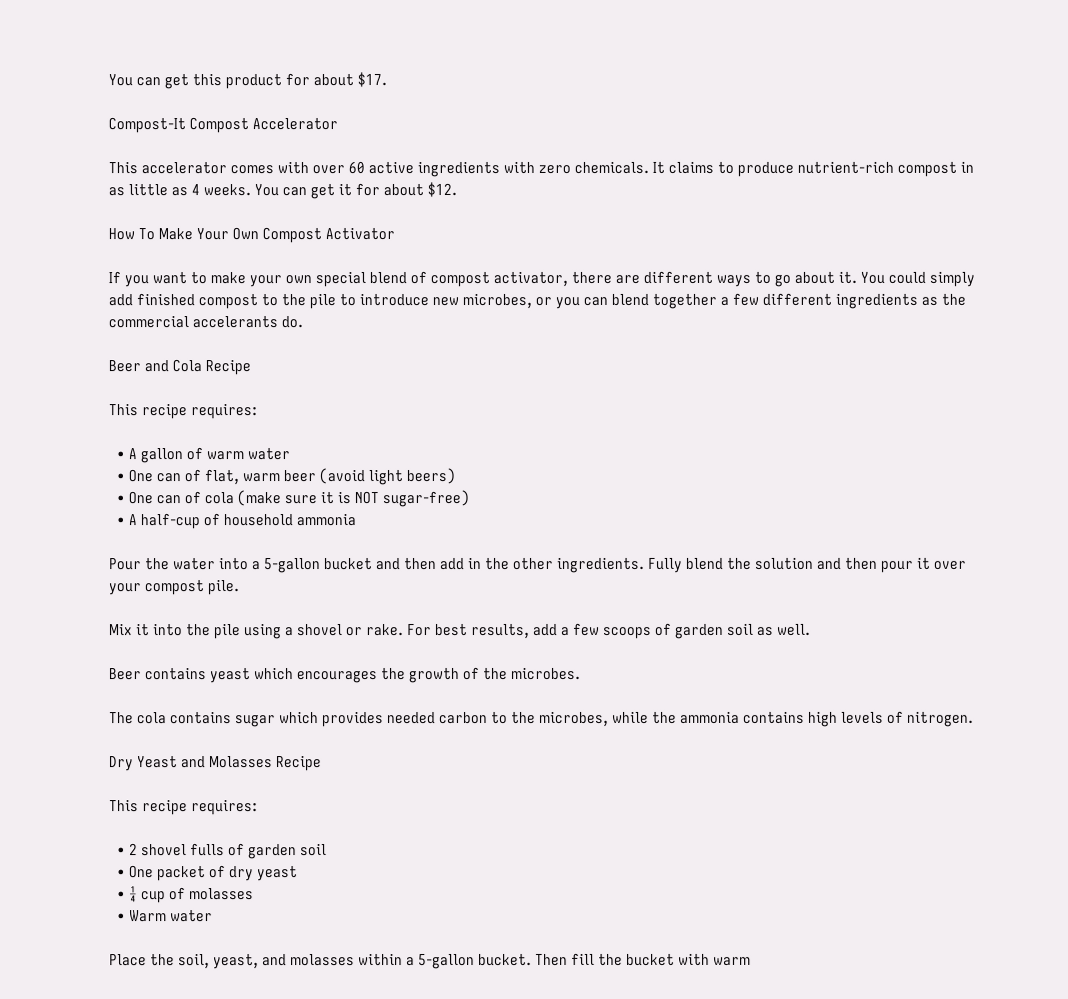You can get this product for about $17.

Compost-It Compost Accelerator

This accelerator comes with over 60 active ingredients with zero chemicals. It claims to produce nutrient-rich compost in as little as 4 weeks. You can get it for about $12.

How To Make Your Own Compost Activator

If you want to make your own special blend of compost activator, there are different ways to go about it. You could simply add finished compost to the pile to introduce new microbes, or you can blend together a few different ingredients as the commercial accelerants do.

Beer and Cola Recipe

This recipe requires:

  • A gallon of warm water
  • One can of flat, warm beer (avoid light beers)
  • One can of cola (make sure it is NOT sugar-free)
  • A half-cup of household ammonia

Pour the water into a 5-gallon bucket and then add in the other ingredients. Fully blend the solution and then pour it over your compost pile.

Mix it into the pile using a shovel or rake. For best results, add a few scoops of garden soil as well.

Beer contains yeast which encourages the growth of the microbes.

The cola contains sugar which provides needed carbon to the microbes, while the ammonia contains high levels of nitrogen.

Dry Yeast and Molasses Recipe

This recipe requires:

  • 2 shovel fulls of garden soil
  • One packet of dry yeast
  • ¼ cup of molasses
  • Warm water

Place the soil, yeast, and molasses within a 5-gallon bucket. Then fill the bucket with warm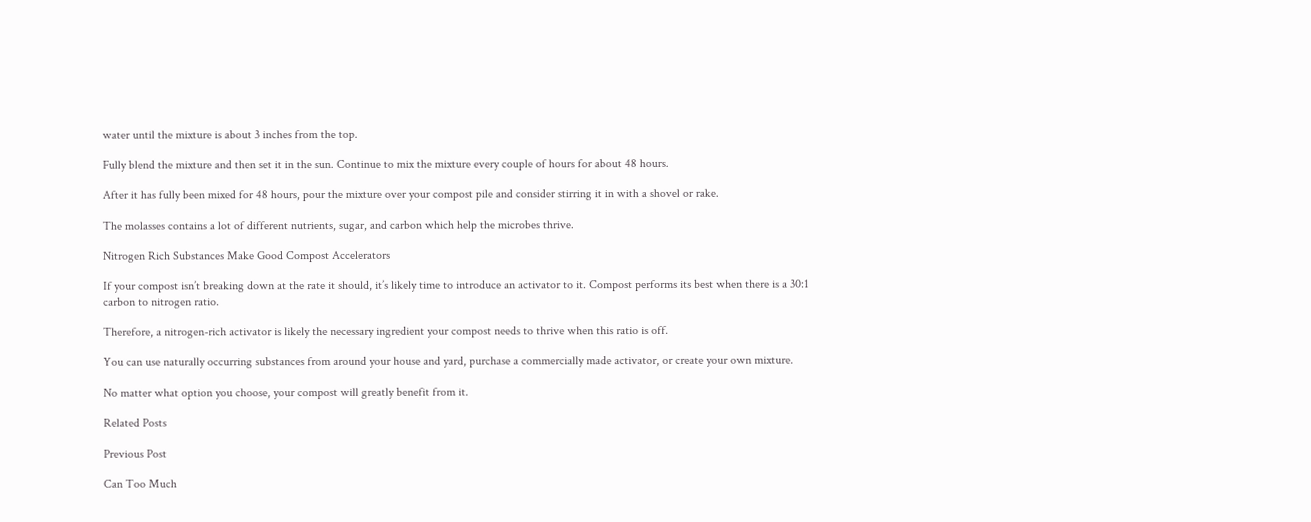water until the mixture is about 3 inches from the top.

Fully blend the mixture and then set it in the sun. Continue to mix the mixture every couple of hours for about 48 hours.

After it has fully been mixed for 48 hours, pour the mixture over your compost pile and consider stirring it in with a shovel or rake.

The molasses contains a lot of different nutrients, sugar, and carbon which help the microbes thrive.

Nitrogen Rich Substances Make Good Compost Accelerators

If your compost isn’t breaking down at the rate it should, it’s likely time to introduce an activator to it. Compost performs its best when there is a 30:1 carbon to nitrogen ratio.

Therefore, a nitrogen-rich activator is likely the necessary ingredient your compost needs to thrive when this ratio is off.

You can use naturally occurring substances from around your house and yard, purchase a commercially made activator, or create your own mixture.

No matter what option you choose, your compost will greatly benefit from it.

Related Posts

Previous Post

Can Too Much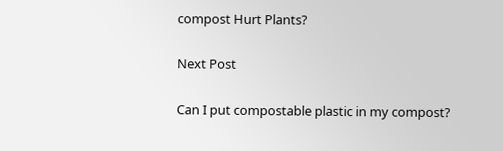compost Hurt Plants?

Next Post

Can I put compostable plastic in my compost?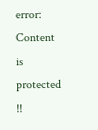error: Content is protected !!